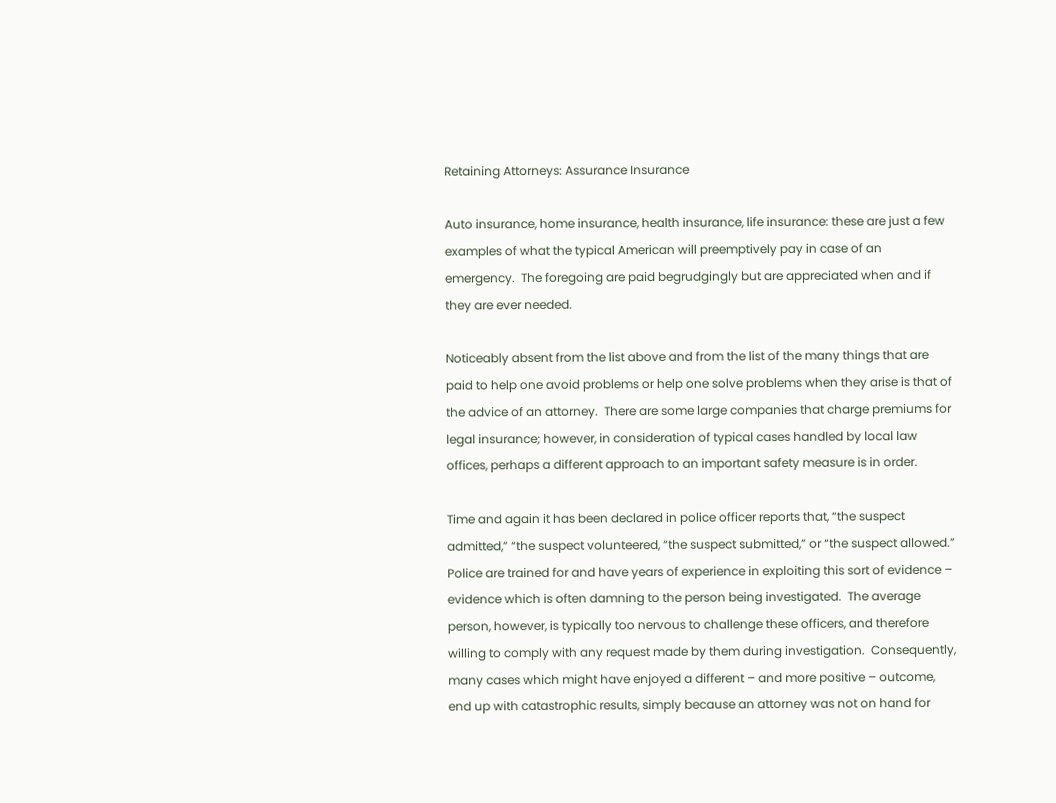Retaining Attorneys: Assurance Insurance

Auto insurance, home insurance, health insurance, life insurance: these are just a few examples of what the typical American will preemptively pay in case of an emergency.  The foregoing are paid begrudgingly but are appreciated when and if they are ever needed.

Noticeably absent from the list above and from the list of the many things that are paid to help one avoid problems or help one solve problems when they arise is that of the advice of an attorney.  There are some large companies that charge premiums for legal insurance; however, in consideration of typical cases handled by local law offices, perhaps a different approach to an important safety measure is in order.

Time and again it has been declared in police officer reports that, “the suspect admitted,” “the suspect volunteered, “the suspect submitted,” or “the suspect allowed.”   Police are trained for and have years of experience in exploiting this sort of evidence – evidence which is often damning to the person being investigated.  The average person, however, is typically too nervous to challenge these officers, and therefore willing to comply with any request made by them during investigation.  Consequently, many cases which might have enjoyed a different – and more positive – outcome, end up with catastrophic results, simply because an attorney was not on hand for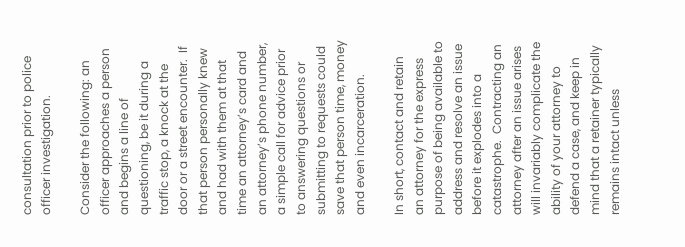consultation prior to police officer investigation.

Consider the following: an officer approaches a person and begins a line of questioning, be it during a traffic stop, a knock at the door or a street encounter.  If that person personally knew and had with them at that time an attorney’s card and an attorney’s phone number, a simple call for advice prior to answering questions or submitting to requests could save that person time, money and even incarceration.

In short, contact and retain an attorney for the express purpose of being available to address and resolve an issue before it explodes into a catastrophe.  Contracting an attorney after an issue arises will invariably complicate the ability of your attorney to defend a case, and keep in mind that a retainer typically remains intact unless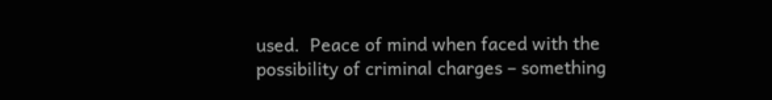used.  Peace of mind when faced with the possibility of criminal charges – something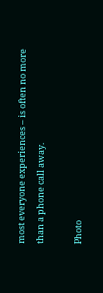most everyone experiences – is often no more than a phone call away.

Photo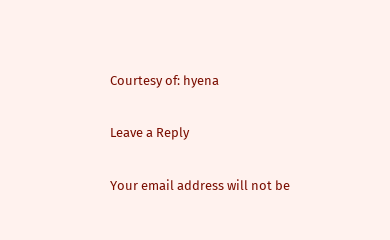Courtesy of: hyena

Leave a Reply

Your email address will not be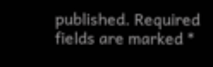published. Required fields are marked *